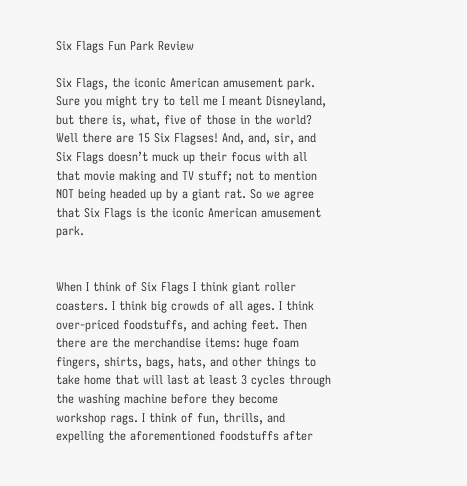Six Flags Fun Park Review

Six Flags, the iconic American amusement park. Sure you might try to tell me I meant Disneyland, but there is, what, five of those in the world? Well there are 15 Six Flagses! And, and, sir, and Six Flags doesn’t muck up their focus with all that movie making and TV stuff; not to mention NOT being headed up by a giant rat. So we agree that Six Flags is the iconic American amusement park.


When I think of Six Flags I think giant roller coasters. I think big crowds of all ages. I think over-priced foodstuffs, and aching feet. Then there are the merchandise items: huge foam fingers, shirts, bags, hats, and other things to take home that will last at least 3 cycles through the washing machine before they become workshop rags. I think of fun, thrills, and expelling the aforementioned foodstuffs after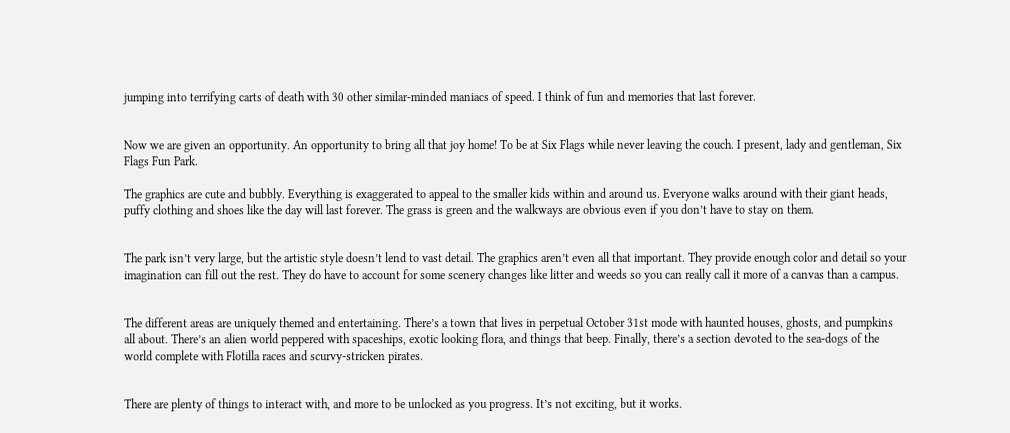jumping into terrifying carts of death with 30 other similar-minded maniacs of speed. I think of fun and memories that last forever.


Now we are given an opportunity. An opportunity to bring all that joy home! To be at Six Flags while never leaving the couch. I present, lady and gentleman, Six Flags Fun Park.

The graphics are cute and bubbly. Everything is exaggerated to appeal to the smaller kids within and around us. Everyone walks around with their giant heads, puffy clothing and shoes like the day will last forever. The grass is green and the walkways are obvious even if you don’t have to stay on them.


The park isn’t very large, but the artistic style doesn’t lend to vast detail. The graphics aren’t even all that important. They provide enough color and detail so your imagination can fill out the rest. They do have to account for some scenery changes like litter and weeds so you can really call it more of a canvas than a campus.


The different areas are uniquely themed and entertaining. There’s a town that lives in perpetual October 31st mode with haunted houses, ghosts, and pumpkins all about. There’s an alien world peppered with spaceships, exotic looking flora, and things that beep. Finally, there’s a section devoted to the sea-dogs of the world complete with Flotilla races and scurvy-stricken pirates.


There are plenty of things to interact with, and more to be unlocked as you progress. It’s not exciting, but it works.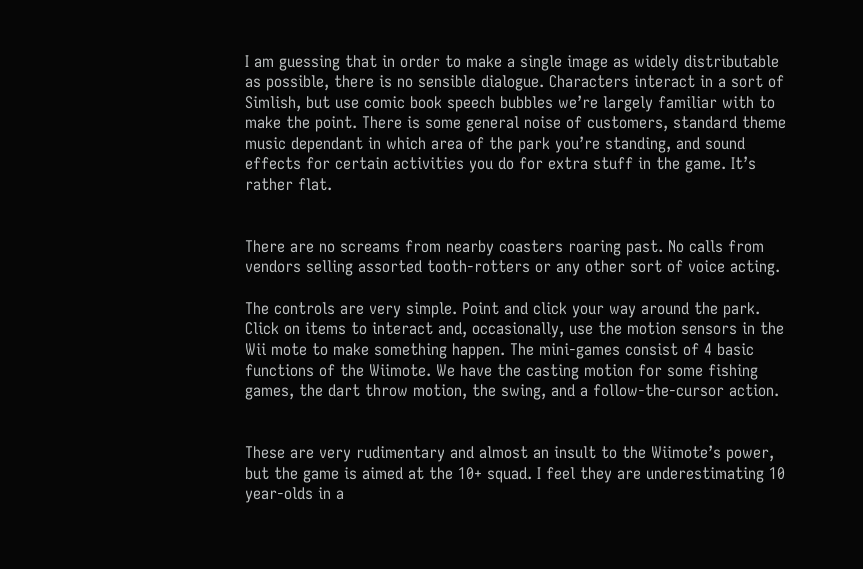I am guessing that in order to make a single image as widely distributable as possible, there is no sensible dialogue. Characters interact in a sort of Simlish, but use comic book speech bubbles we’re largely familiar with to make the point. There is some general noise of customers, standard theme music dependant in which area of the park you’re standing, and sound effects for certain activities you do for extra stuff in the game. It’s rather flat.


There are no screams from nearby coasters roaring past. No calls from vendors selling assorted tooth-rotters or any other sort of voice acting.

The controls are very simple. Point and click your way around the park. Click on items to interact and, occasionally, use the motion sensors in the Wii mote to make something happen. The mini-games consist of 4 basic functions of the Wiimote. We have the casting motion for some fishing games, the dart throw motion, the swing, and a follow-the-cursor action.


These are very rudimentary and almost an insult to the Wiimote’s power, but the game is aimed at the 10+ squad. I feel they are underestimating 10 year-olds in a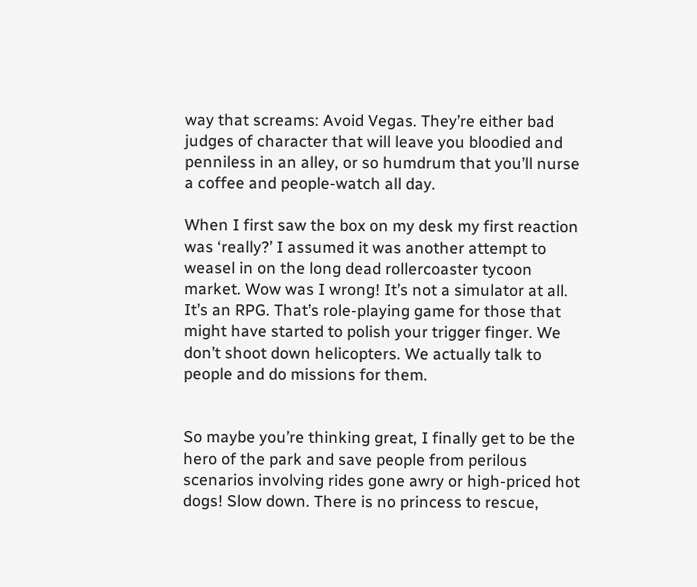way that screams: Avoid Vegas. They’re either bad judges of character that will leave you bloodied and penniless in an alley, or so humdrum that you’ll nurse a coffee and people-watch all day.

When I first saw the box on my desk my first reaction was ‘really?’ I assumed it was another attempt to weasel in on the long dead rollercoaster tycoon market. Wow was I wrong! It’s not a simulator at all. It’s an RPG. That’s role-playing game for those that might have started to polish your trigger finger. We don’t shoot down helicopters. We actually talk to people and do missions for them.


So maybe you’re thinking great, I finally get to be the hero of the park and save people from perilous scenarios involving rides gone awry or high-priced hot dogs! Slow down. There is no princess to rescue,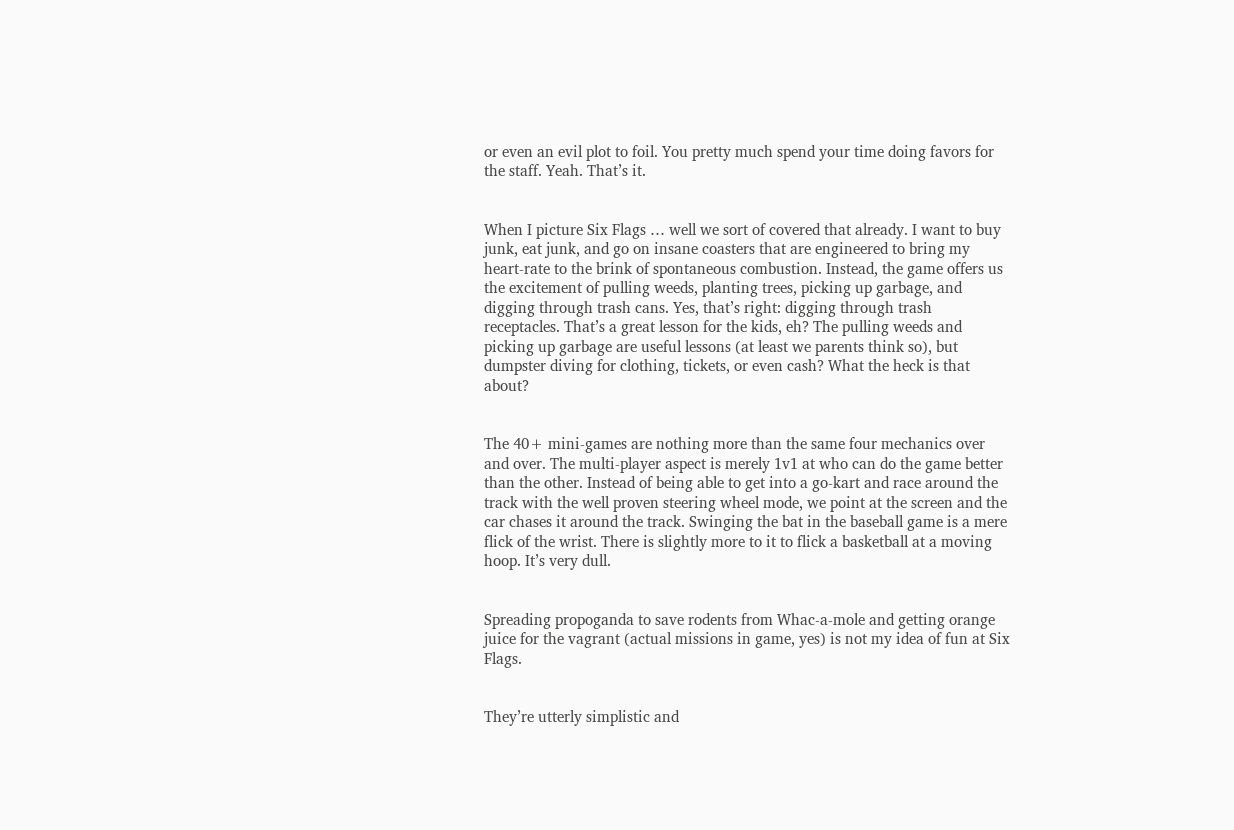or even an evil plot to foil. You pretty much spend your time doing favors for the staff. Yeah. That’s it.


When I picture Six Flags … well we sort of covered that already. I want to buy junk, eat junk, and go on insane coasters that are engineered to bring my heart-rate to the brink of spontaneous combustion. Instead, the game offers us the excitement of pulling weeds, planting trees, picking up garbage, and digging through trash cans. Yes, that’s right: digging through trash receptacles. That’s a great lesson for the kids, eh? The pulling weeds and picking up garbage are useful lessons (at least we parents think so), but dumpster diving for clothing, tickets, or even cash? What the heck is that about?


The 40+ mini-games are nothing more than the same four mechanics over and over. The multi-player aspect is merely 1v1 at who can do the game better than the other. Instead of being able to get into a go-kart and race around the track with the well proven steering wheel mode, we point at the screen and the car chases it around the track. Swinging the bat in the baseball game is a mere flick of the wrist. There is slightly more to it to flick a basketball at a moving hoop. It’s very dull.


Spreading propoganda to save rodents from Whac-a-mole and getting orange juice for the vagrant (actual missions in game, yes) is not my idea of fun at Six Flags.


They’re utterly simplistic and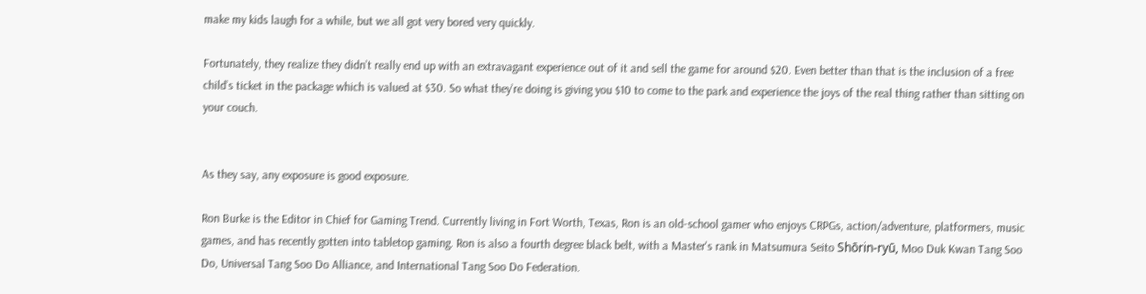make my kids laugh for a while, but we all got very bored very quickly.

Fortunately, they realize they didn’t really end up with an extravagant experience out of it and sell the game for around $20. Even better than that is the inclusion of a free child’s ticket in the package which is valued at $30. So what they’re doing is giving you $10 to come to the park and experience the joys of the real thing rather than sitting on your couch.


As they say, any exposure is good exposure.

Ron Burke is the Editor in Chief for Gaming Trend. Currently living in Fort Worth, Texas, Ron is an old-school gamer who enjoys CRPGs, action/adventure, platformers, music games, and has recently gotten into tabletop gaming. Ron is also a fourth degree black belt, with a Master's rank in Matsumura Seito Shōrin-ryū, Moo Duk Kwan Tang Soo Do, Universal Tang Soo Do Alliance, and International Tang Soo Do Federation.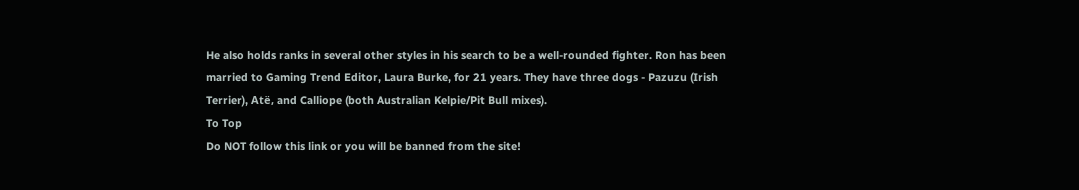He also holds ranks in several other styles in his search to be a well-rounded fighter. Ron has been married to Gaming Trend Editor, Laura Burke, for 21 years. They have three dogs - Pazuzu (Irish Terrier), Atë, and Calliope (both Australian Kelpie/Pit Bull mixes).
To Top
Do NOT follow this link or you will be banned from the site!